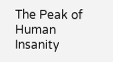The Peak of Human Insanity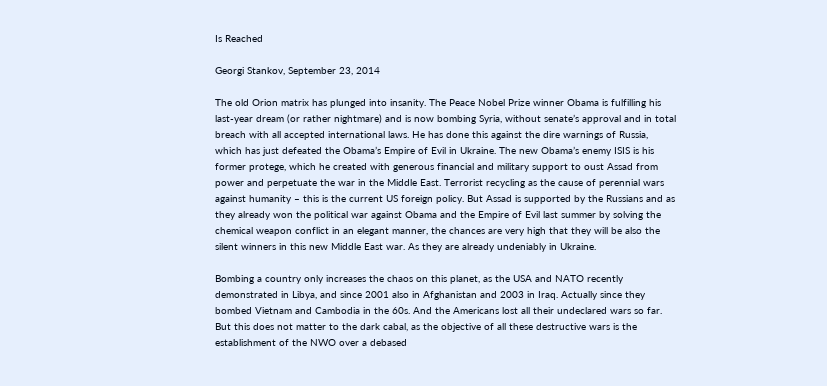Is Reached

Georgi Stankov, September 23, 2014

The old Orion matrix has plunged into insanity. The Peace Nobel Prize winner Obama is fulfilling his last-year dream (or rather nightmare) and is now bombing Syria, without senate’s approval and in total breach with all accepted international laws. He has done this against the dire warnings of Russia, which has just defeated the Obama’s Empire of Evil in Ukraine. The new Obama’s enemy ISIS is his former protege, which he created with generous financial and military support to oust Assad from power and perpetuate the war in the Middle East. Terrorist recycling as the cause of perennial wars against humanity – this is the current US foreign policy. But Assad is supported by the Russians and as they already won the political war against Obama and the Empire of Evil last summer by solving the chemical weapon conflict in an elegant manner, the chances are very high that they will be also the silent winners in this new Middle East war. As they are already undeniably in Ukraine.

Bombing a country only increases the chaos on this planet, as the USA and NATO recently demonstrated in Libya, and since 2001 also in Afghanistan and 2003 in Iraq. Actually since they bombed Vietnam and Cambodia in the 60s. And the Americans lost all their undeclared wars so far. But this does not matter to the dark cabal, as the objective of all these destructive wars is the establishment of the NWO over a debased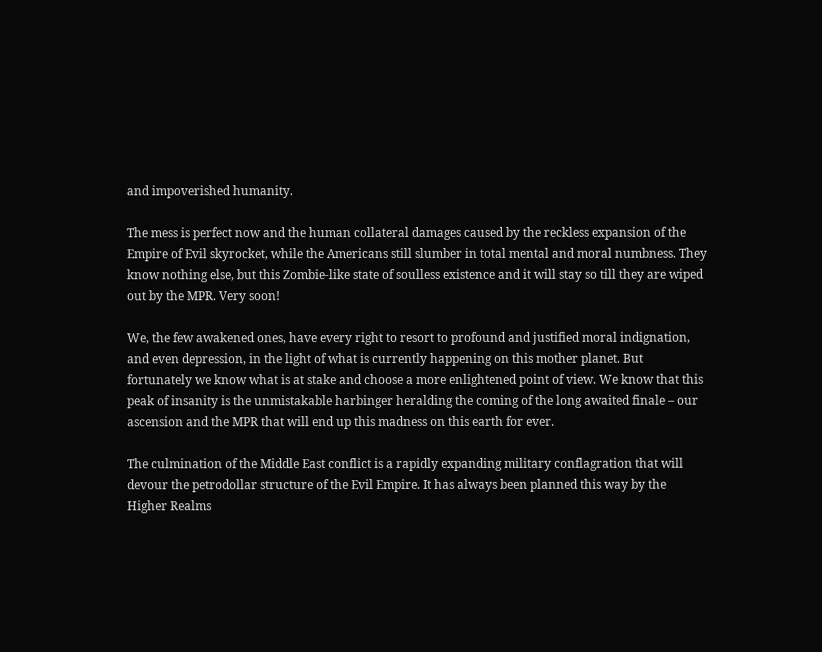and impoverished humanity.

The mess is perfect now and the human collateral damages caused by the reckless expansion of the Empire of Evil skyrocket, while the Americans still slumber in total mental and moral numbness. They know nothing else, but this Zombie-like state of soulless existence and it will stay so till they are wiped out by the MPR. Very soon!

We, the few awakened ones, have every right to resort to profound and justified moral indignation, and even depression, in the light of what is currently happening on this mother planet. But fortunately we know what is at stake and choose a more enlightened point of view. We know that this peak of insanity is the unmistakable harbinger heralding the coming of the long awaited finale – our ascension and the MPR that will end up this madness on this earth for ever.

The culmination of the Middle East conflict is a rapidly expanding military conflagration that will devour the petrodollar structure of the Evil Empire. It has always been planned this way by the Higher Realms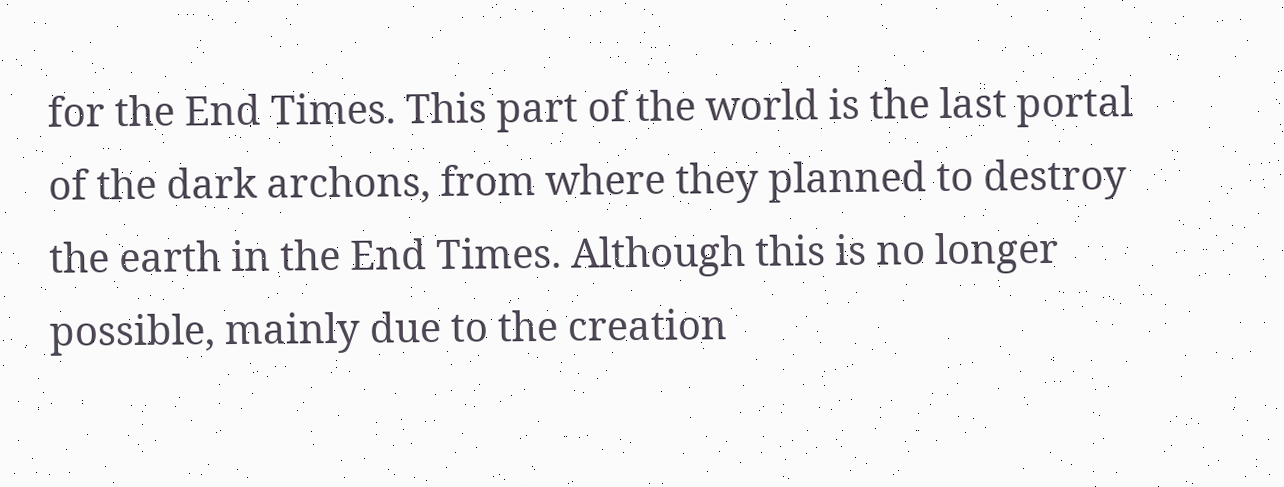for the End Times. This part of the world is the last portal of the dark archons, from where they planned to destroy the earth in the End Times. Although this is no longer possible, mainly due to the creation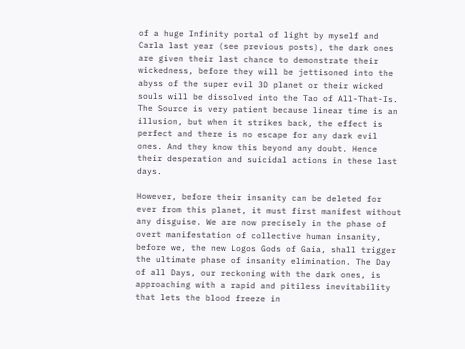of a huge Infinity portal of light by myself and Carla last year (see previous posts), the dark ones are given their last chance to demonstrate their wickedness, before they will be jettisoned into the abyss of the super evil 3D planet or their wicked souls will be dissolved into the Tao of All-That-Is. The Source is very patient because linear time is an illusion, but when it strikes back, the effect is perfect and there is no escape for any dark evil ones. And they know this beyond any doubt. Hence their desperation and suicidal actions in these last days.

However, before their insanity can be deleted for ever from this planet, it must first manifest without any disguise. We are now precisely in the phase of overt manifestation of collective human insanity, before we, the new Logos Gods of Gaia, shall trigger the ultimate phase of insanity elimination. The Day of all Days, our reckoning with the dark ones, is approaching with a rapid and pitiless inevitability that lets the blood freeze in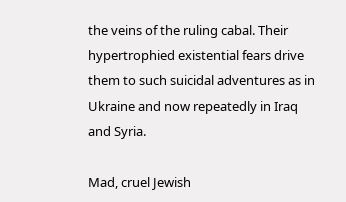the veins of the ruling cabal. Their hypertrophied existential fears drive them to such suicidal adventures as in Ukraine and now repeatedly in Iraq and Syria.

Mad, cruel Jewish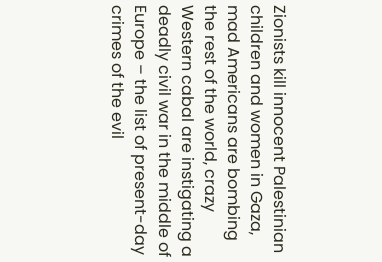Zionists kill innocent Palestinian children and women in Gaza, mad Americans are bombing the rest of the world, crazy Western cabal are instigating a deadly civil war in the middle of Europe – the list of present-day crimes of the evil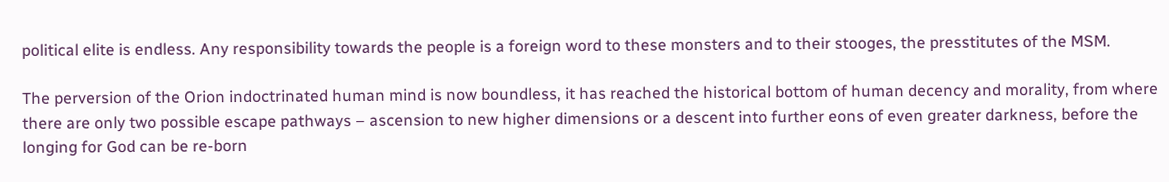political elite is endless. Any responsibility towards the people is a foreign word to these monsters and to their stooges, the presstitutes of the MSM.

The perversion of the Orion indoctrinated human mind is now boundless, it has reached the historical bottom of human decency and morality, from where there are only two possible escape pathways – ascension to new higher dimensions or a descent into further eons of even greater darkness, before the longing for God can be re-born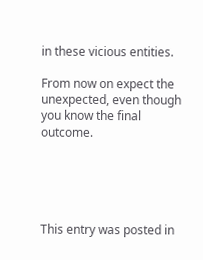in these vicious entities.

From now on expect the unexpected, even though you know the final outcome.





This entry was posted in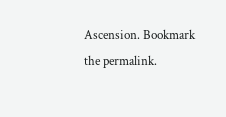Ascension. Bookmark the permalink.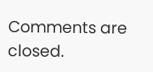Comments are closed.